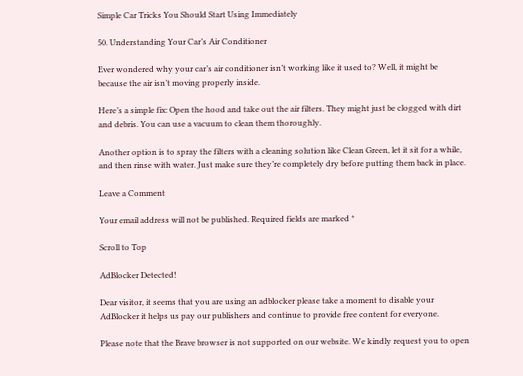Simple Car Tricks You Should Start Using Immediately

50. Understanding Your Car’s Air Conditioner

Ever wondered why your car’s air conditioner isn’t working like it used to? Well, it might be because the air isn’t moving properly inside.

Here’s a simple fix: Open the hood and take out the air filters. They might just be clogged with dirt and debris. You can use a vacuum to clean them thoroughly.

Another option is to spray the filters with a cleaning solution like Clean Green, let it sit for a while, and then rinse with water. Just make sure they’re completely dry before putting them back in place.

Leave a Comment

Your email address will not be published. Required fields are marked *

Scroll to Top

AdBlocker Detected!

Dear visitor, it seems that you are using an adblocker please take a moment to disable your AdBlocker it helps us pay our publishers and continue to provide free content for everyone.

Please note that the Brave browser is not supported on our website. We kindly request you to open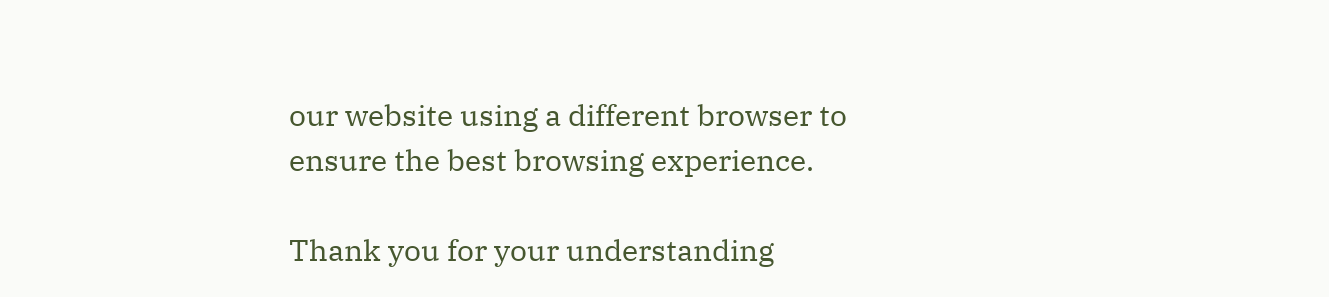our website using a different browser to ensure the best browsing experience.

Thank you for your understanding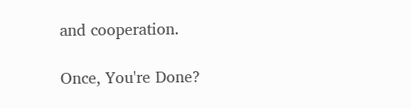and cooperation.

Once, You're Done?